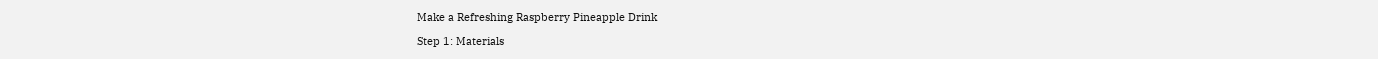Make a Refreshing Raspberry Pineapple Drink

Step 1: Materials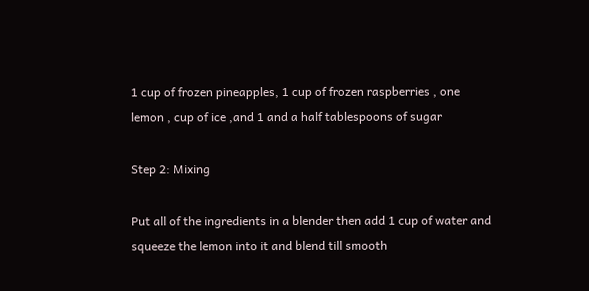1 cup of frozen pineapples, 1 cup of frozen raspberries , one lemon , cup of ice ,and 1 and a half tablespoons of sugar

Step 2: Mixing

Put all of the ingredients in a blender then add 1 cup of water and squeeze the lemon into it and blend till smooth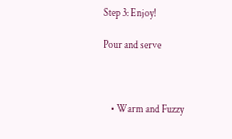Step 3: Enjoy!

Pour and serve



    • Warm and Fuzzy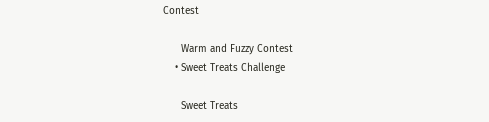Contest

      Warm and Fuzzy Contest
    • Sweet Treats Challenge

      Sweet Treats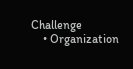Challenge
    • Organization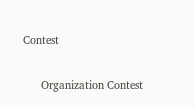Contest

      Organization Contest